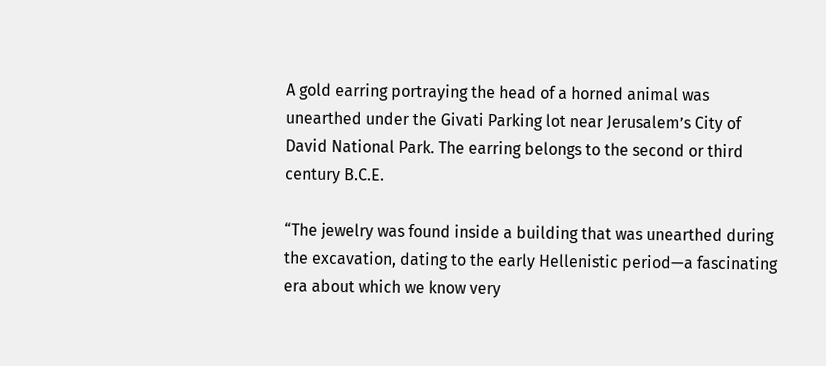A gold earring portraying the head of a horned animal was unearthed under the Givati Parking lot near Jerusalem’s City of David National Park. The earring belongs to the second or third century B.C.E.

“The jewelry was found inside a building that was unearthed during the excavation, dating to the early Hellenistic period—a fascinating era about which we know very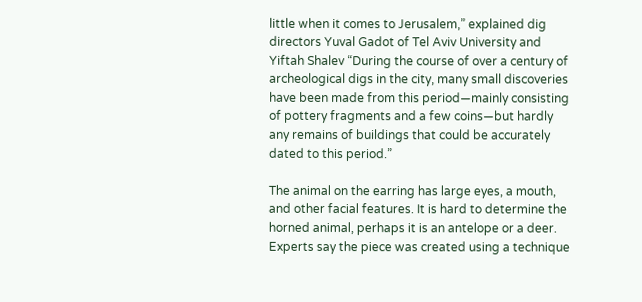little when it comes to Jerusalem,” explained dig directors Yuval Gadot of Tel Aviv University and Yiftah Shalev “During the course of over a century of archeological digs in the city, many small discoveries have been made from this period—mainly consisting of pottery fragments and a few coins—but hardly any remains of buildings that could be accurately dated to this period.”

The animal on the earring has large eyes, a mouth, and other facial features. It is hard to determine the horned animal, perhaps it is an antelope or a deer. Experts say the piece was created using a technique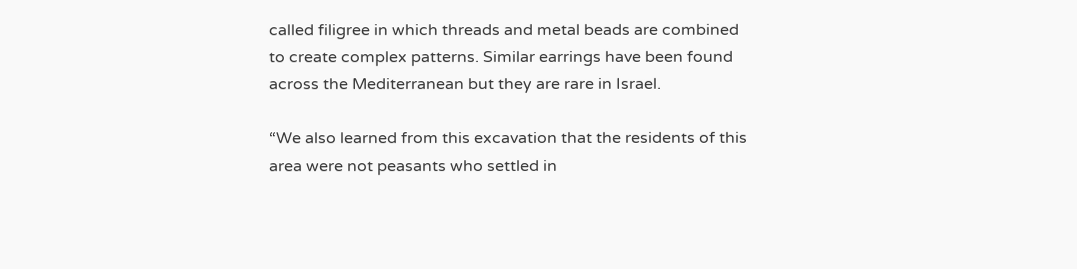called filigree in which threads and metal beads are combined to create complex patterns. Similar earrings have been found across the Mediterranean but they are rare in Israel.

“We also learned from this excavation that the residents of this area were not peasants who settled in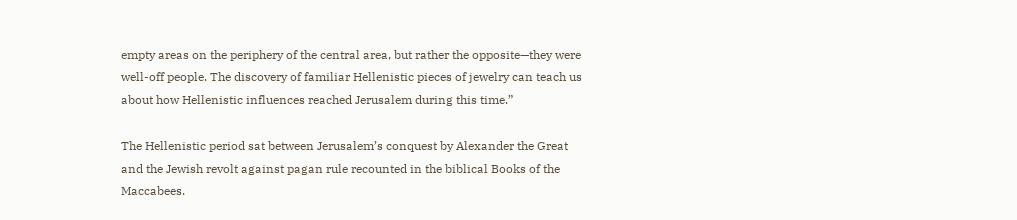empty areas on the periphery of the central area, but rather the opposite—they were well-off people. The discovery of familiar Hellenistic pieces of jewelry can teach us about how Hellenistic influences reached Jerusalem during this time.”

The Hellenistic period sat between Jerusalem’s conquest by Alexander the Great and the Jewish revolt against pagan rule recounted in the biblical Books of the Maccabees.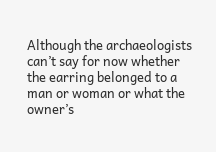Although the archaeologists can’t say for now whether the earring belonged to a man or woman or what the owner’s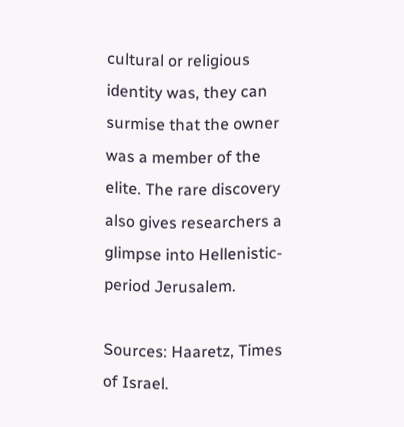cultural or religious identity was, they can surmise that the owner was a member of the elite. The rare discovery also gives researchers a glimpse into Hellenistic-period Jerusalem.

Sources: Haaretz, Times of Israel.